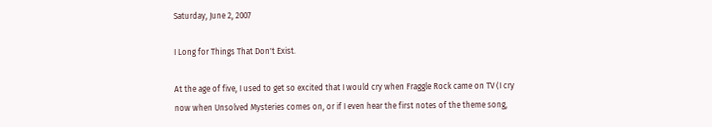Saturday, June 2, 2007

I Long for Things That Don't Exist.

At the age of five, I used to get so excited that I would cry when Fraggle Rock came on TV (I cry now when Unsolved Mysteries comes on, or if I even hear the first notes of the theme song,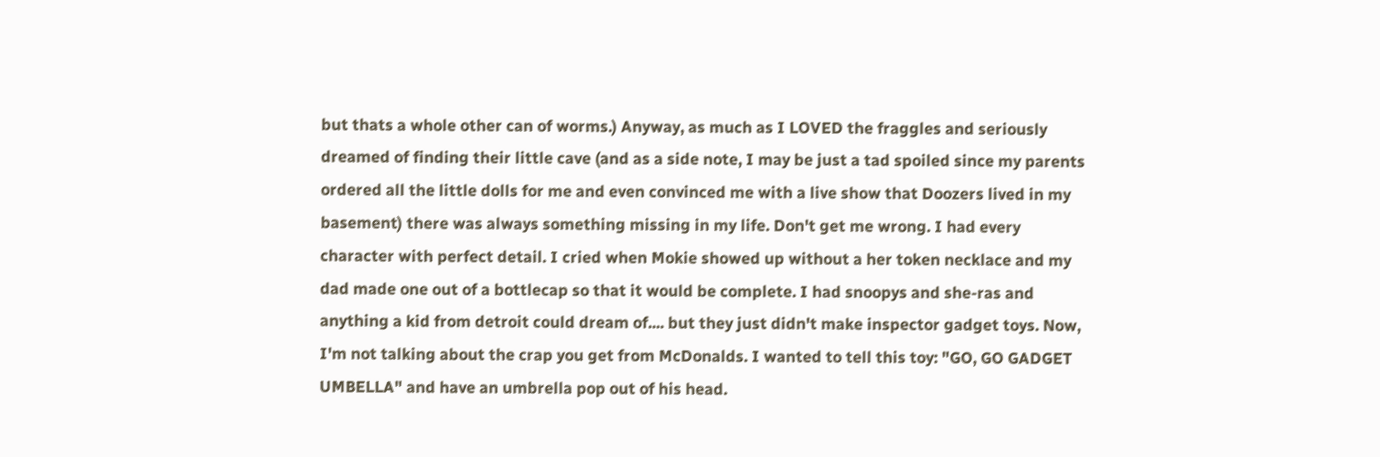but thats a whole other can of worms.) Anyway, as much as I LOVED the fraggles and seriously dreamed of finding their little cave (and as a side note, I may be just a tad spoiled since my parents ordered all the little dolls for me and even convinced me with a live show that Doozers lived in my basement) there was always something missing in my life. Don't get me wrong. I had every character with perfect detail. I cried when Mokie showed up without a her token necklace and my dad made one out of a bottlecap so that it would be complete. I had snoopys and she-ras and anything a kid from detroit could dream of.... but they just didn't make inspector gadget toys. Now, I'm not talking about the crap you get from McDonalds. I wanted to tell this toy: "GO, GO GADGET UMBELLA" and have an umbrella pop out of his head.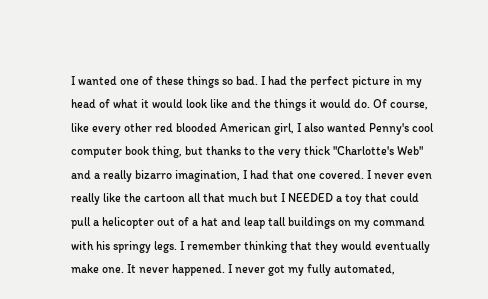I wanted one of these things so bad. I had the perfect picture in my head of what it would look like and the things it would do. Of course, like every other red blooded American girl, I also wanted Penny's cool computer book thing, but thanks to the very thick "Charlotte's Web" and a really bizarro imagination, I had that one covered. I never even really like the cartoon all that much but I NEEDED a toy that could pull a helicopter out of a hat and leap tall buildings on my command with his springy legs. I remember thinking that they would eventually make one. It never happened. I never got my fully automated,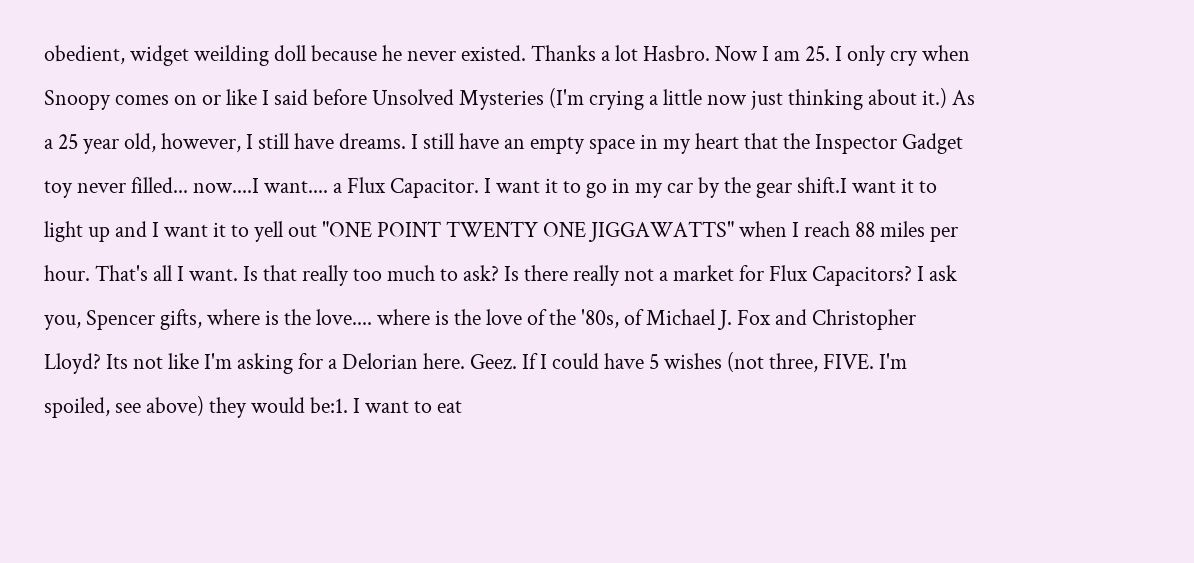obedient, widget weilding doll because he never existed. Thanks a lot Hasbro. Now I am 25. I only cry when Snoopy comes on or like I said before Unsolved Mysteries (I'm crying a little now just thinking about it.) As a 25 year old, however, I still have dreams. I still have an empty space in my heart that the Inspector Gadget toy never filled... now....I want.... a Flux Capacitor. I want it to go in my car by the gear shift.I want it to light up and I want it to yell out "ONE POINT TWENTY ONE JIGGAWATTS" when I reach 88 miles per hour. That's all I want. Is that really too much to ask? Is there really not a market for Flux Capacitors? I ask you, Spencer gifts, where is the love.... where is the love of the '80s, of Michael J. Fox and Christopher Lloyd? Its not like I'm asking for a Delorian here. Geez. If I could have 5 wishes (not three, FIVE. I'm spoiled, see above) they would be:1. I want to eat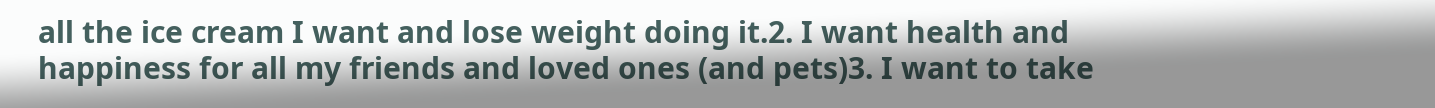all the ice cream I want and lose weight doing it.2. I want health and happiness for all my friends and loved ones (and pets)3. I want to take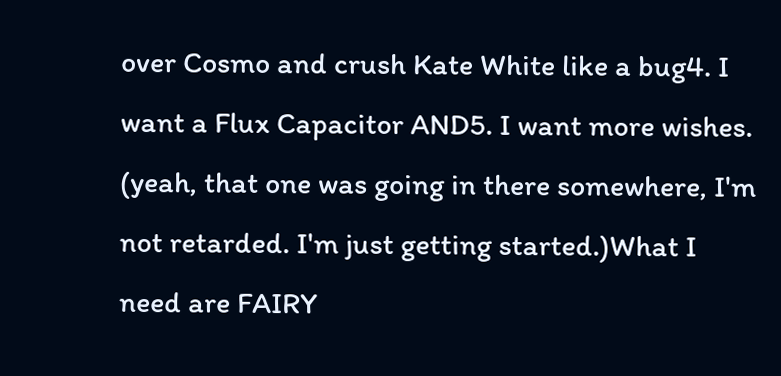over Cosmo and crush Kate White like a bug4. I want a Flux Capacitor AND5. I want more wishes. (yeah, that one was going in there somewhere, I'm not retarded. I'm just getting started.)What I need are FAIRY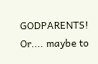GODPARENTS! Or.... maybe to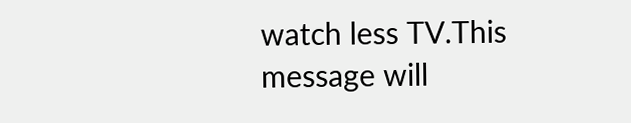watch less TV.This message will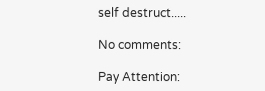self destruct.....

No comments:

Pay Attention: